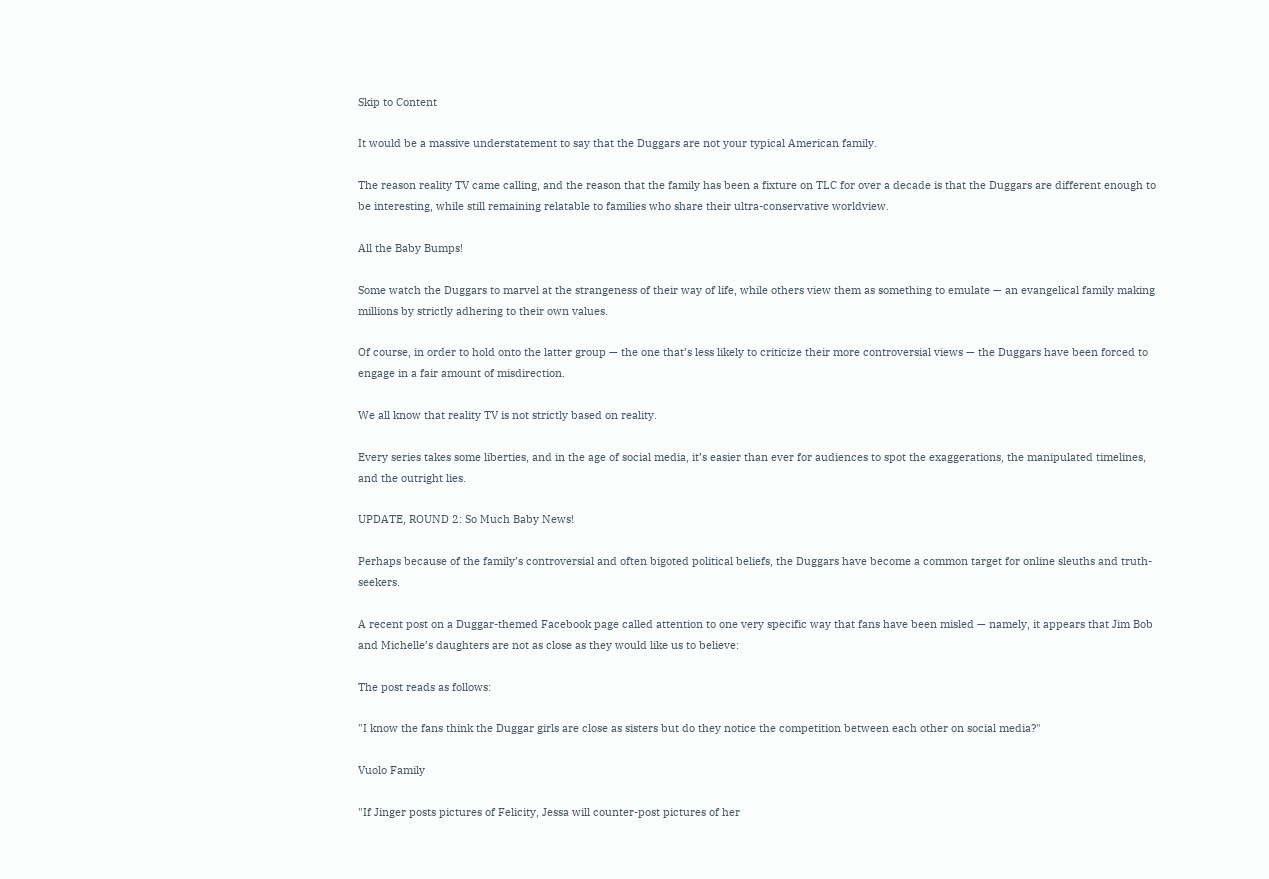Skip to Content

It would be a massive understatement to say that the Duggars are not your typical American family.

The reason reality TV came calling, and the reason that the family has been a fixture on TLC for over a decade is that the Duggars are different enough to be interesting, while still remaining relatable to families who share their ultra-conservative worldview.

All the Baby Bumps!

Some watch the Duggars to marvel at the strangeness of their way of life, while others view them as something to emulate — an evangelical family making millions by strictly adhering to their own values.

Of course, in order to hold onto the latter group — the one that’s less likely to criticize their more controversial views — the Duggars have been forced to engage in a fair amount of misdirection.

We all know that reality TV is not strictly based on reality.

Every series takes some liberties, and in the age of social media, it’s easier than ever for audiences to spot the exaggerations, the manipulated timelines, and the outright lies.

UPDATE, ROUND 2: So Much Baby News!

Perhaps because of the family’s controversial and often bigoted political beliefs, the Duggars have become a common target for online sleuths and truth-seekers.

A recent post on a Duggar-themed Facebook page called attention to one very specific way that fans have been misled — namely, it appears that Jim Bob and Michelle’s daughters are not as close as they would like us to believe:

The post reads as follows:

"I know the fans think the Duggar girls are close as sisters but do they notice the competition between each other on social media?"

Vuolo Family

"If Jinger posts pictures of Felicity, Jessa will counter-post pictures of her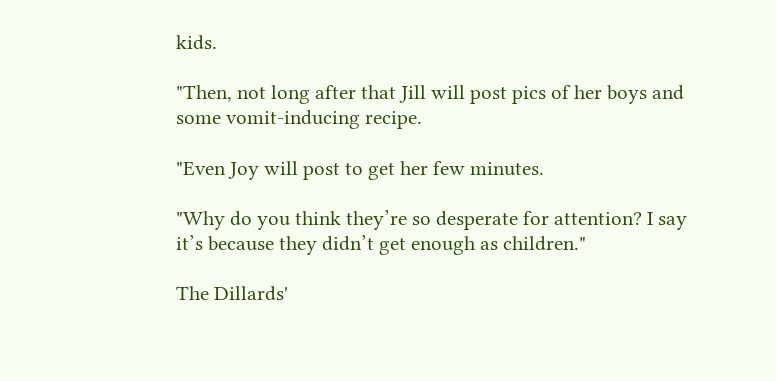kids.

"Then, not long after that Jill will post pics of her boys and some vomit-inducing recipe.

"Even Joy will post to get her few minutes.

"Why do you think they’re so desperate for attention? I say it’s because they didn’t get enough as children."

The Dillards'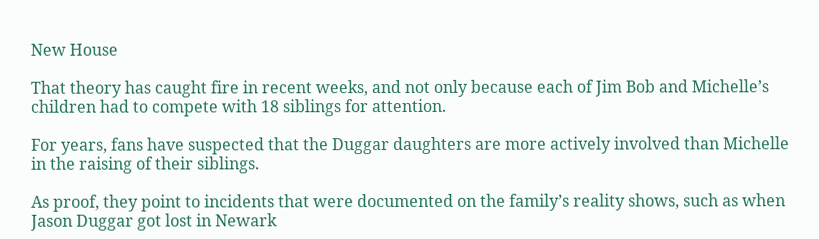New House

That theory has caught fire in recent weeks, and not only because each of Jim Bob and Michelle’s children had to compete with 18 siblings for attention.

For years, fans have suspected that the Duggar daughters are more actively involved than Michelle in the raising of their siblings.

As proof, they point to incidents that were documented on the family’s reality shows, such as when Jason Duggar got lost in Newark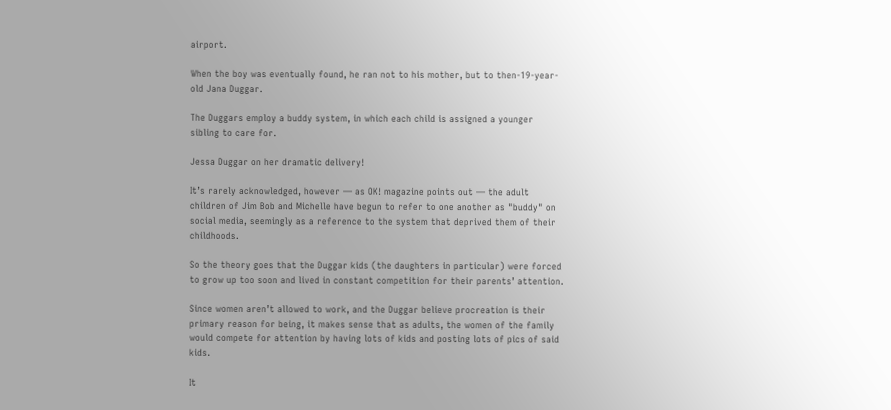airport.

When the boy was eventually found, he ran not to his mother, but to then-19-year-old Jana Duggar.

The Duggars employ a buddy system, in which each child is assigned a younger sibling to care for.

Jessa Duggar on her dramatic delivery!

It’s rarely acknowledged, however — as OK! magazine points out — the adult children of Jim Bob and Michelle have begun to refer to one another as "buddy" on social media, seemingly as a reference to the system that deprived them of their childhoods.

So the theory goes that the Duggar kids (the daughters in particular) were forced to grow up too soon and lived in constant competition for their parents’ attention.

Since women aren’t allowed to work, and the Duggar believe procreation is their primary reason for being, it makes sense that as adults, the women of the family would compete for attention by having lots of kids and posting lots of pics of said kids.

It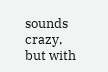sounds crazy, but with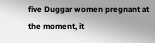five Duggar women pregnant at the moment, it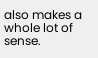also makes a whole lot of sense.